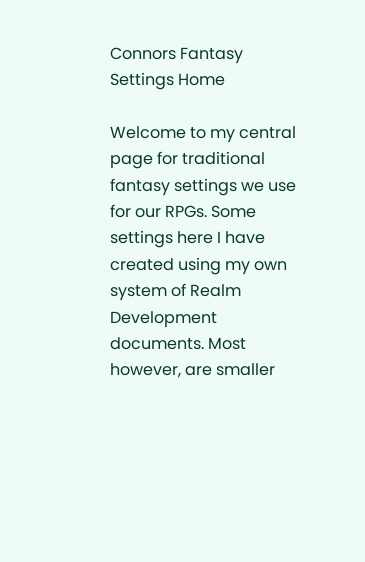Connors Fantasy Settings Home

Welcome to my central page for traditional fantasy settings we use for our RPGs. Some settings here I have created using my own system of Realm Development documents. Most however, are smaller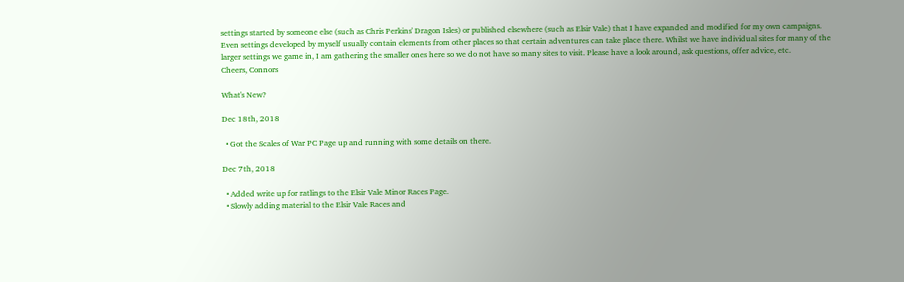settings started by someone else (such as Chris Perkins' Dragon Isles) or published elsewhere (such as Elsir Vale) that I have expanded and modified for my own campaigns. Even settings developed by myself usually contain elements from other places so that certain adventures can take place there. Whilst we have individual sites for many of the larger settings we game in, I am gathering the smaller ones here so we do not have so many sites to visit. Please have a look around, ask questions, offer advice, etc.
Cheers, Connors

What's New?

Dec 18th, 2018

  • Got the Scales of War PC Page up and running with some details on there.

Dec 7th, 2018

  • Added write up for ratlings to the Elsir Vale Minor Races Page.
  • Slowly adding material to the Elsir Vale Races and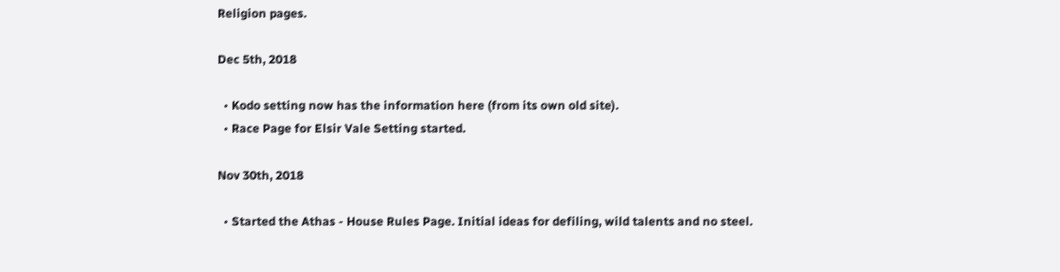Religion pages.

Dec 5th, 2018

  • Kodo setting now has the information here (from its own old site).
  • Race Page for Elsir Vale Setting started.

Nov 30th, 2018

  • Started the Athas - House Rules Page. Initial ideas for defiling, wild talents and no steel.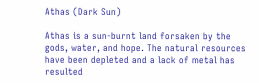Athas (Dark Sun)

Athas is a sun-burnt land forsaken by the gods, water, and hope. The natural resources have been depleted and a lack of metal has resulted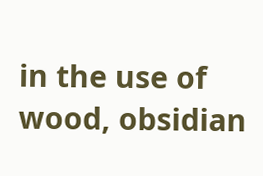in the use of wood, obsidian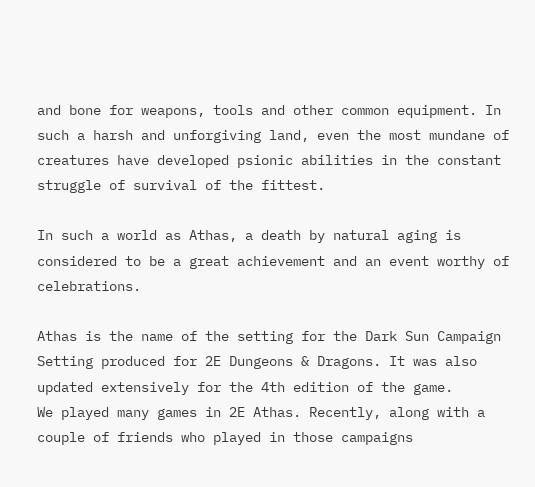and bone for weapons, tools and other common equipment. In such a harsh and unforgiving land, even the most mundane of creatures have developed psionic abilities in the constant struggle of survival of the fittest.

In such a world as Athas, a death by natural aging is considered to be a great achievement and an event worthy of celebrations.

Athas is the name of the setting for the Dark Sun Campaign Setting produced for 2E Dungeons & Dragons. It was also updated extensively for the 4th edition of the game.
We played many games in 2E Athas. Recently, along with a couple of friends who played in those campaigns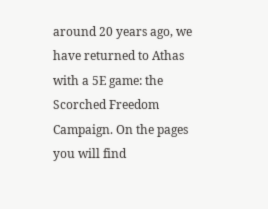around 20 years ago, we have returned to Athas with a 5E game: the Scorched Freedom Campaign. On the pages you will find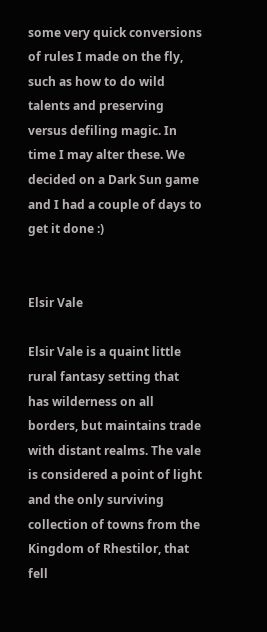some very quick conversions of rules I made on the fly, such as how to do wild talents and preserving versus defiling magic. In time I may alter these. We decided on a Dark Sun game and I had a couple of days to get it done :)


Elsir Vale

Elsir Vale is a quaint little rural fantasy setting that has wilderness on all borders, but maintains trade with distant realms. The vale is considered a point of light and the only surviving collection of towns from the Kingdom of Rhestilor, that fell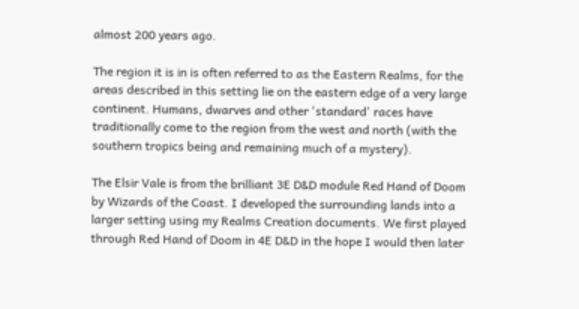almost 200 years ago.

The region it is in is often referred to as the Eastern Realms, for the areas described in this setting lie on the eastern edge of a very large continent. Humans, dwarves and other 'standard' races have traditionally come to the region from the west and north (with the southern tropics being and remaining much of a mystery).

The Elsir Vale is from the brilliant 3E D&D module Red Hand of Doom by Wizards of the Coast. I developed the surrounding lands into a larger setting using my Realms Creation documents. We first played through Red Hand of Doom in 4E D&D in the hope I would then later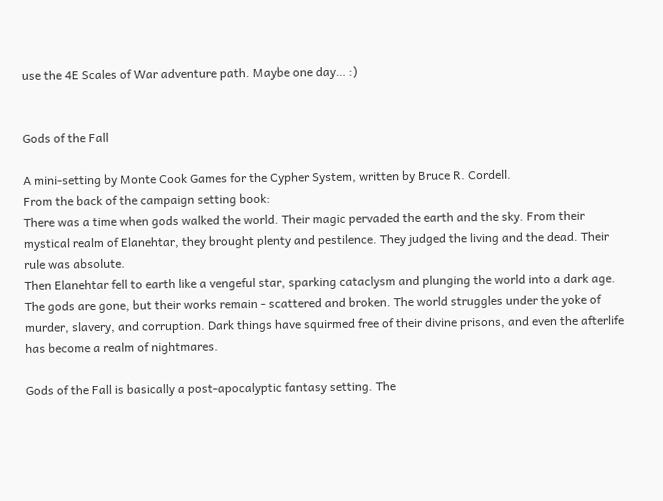use the 4E Scales of War adventure path. Maybe one day… :)


Gods of the Fall

A mini-setting by Monte Cook Games for the Cypher System, written by Bruce R. Cordell.
From the back of the campaign setting book:
There was a time when gods walked the world. Their magic pervaded the earth and the sky. From their mystical realm of Elanehtar, they brought plenty and pestilence. They judged the living and the dead. Their rule was absolute.
Then Elanehtar fell to earth like a vengeful star, sparking cataclysm and plunging the world into a dark age. The gods are gone, but their works remain - scattered and broken. The world struggles under the yoke of murder, slavery, and corruption. Dark things have squirmed free of their divine prisons, and even the afterlife has become a realm of nightmares.

Gods of the Fall is basically a post-apocalyptic fantasy setting. The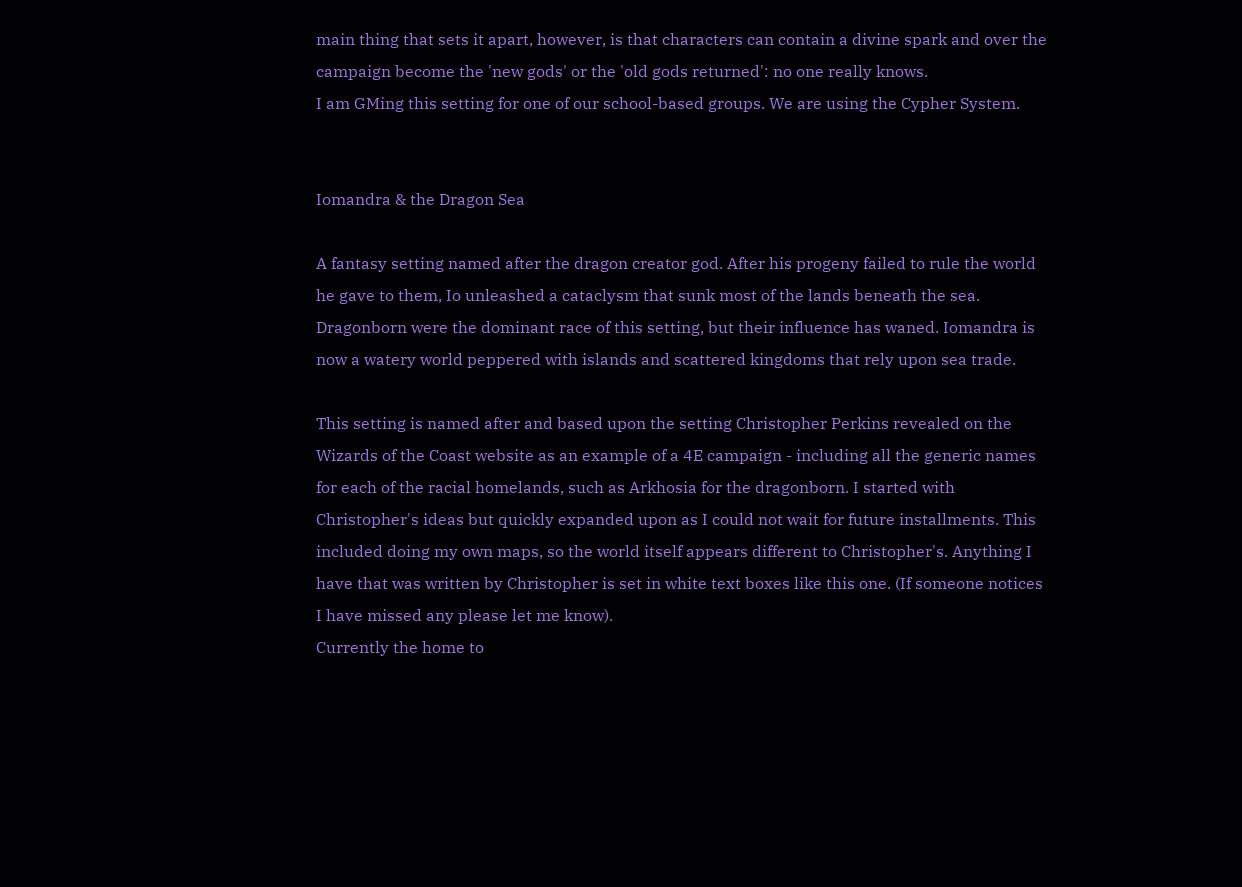main thing that sets it apart, however, is that characters can contain a divine spark and over the campaign become the 'new gods' or the 'old gods returned': no one really knows.
I am GMing this setting for one of our school-based groups. We are using the Cypher System.


Iomandra & the Dragon Sea

A fantasy setting named after the dragon creator god. After his progeny failed to rule the world he gave to them, Io unleashed a cataclysm that sunk most of the lands beneath the sea. Dragonborn were the dominant race of this setting, but their influence has waned. Iomandra is now a watery world peppered with islands and scattered kingdoms that rely upon sea trade.

This setting is named after and based upon the setting Christopher Perkins revealed on the Wizards of the Coast website as an example of a 4E campaign - including all the generic names for each of the racial homelands, such as Arkhosia for the dragonborn. I started with Christopher's ideas but quickly expanded upon as I could not wait for future installments. This included doing my own maps, so the world itself appears different to Christopher's. Anything I have that was written by Christopher is set in white text boxes like this one. (If someone notices I have missed any please let me know).
Currently the home to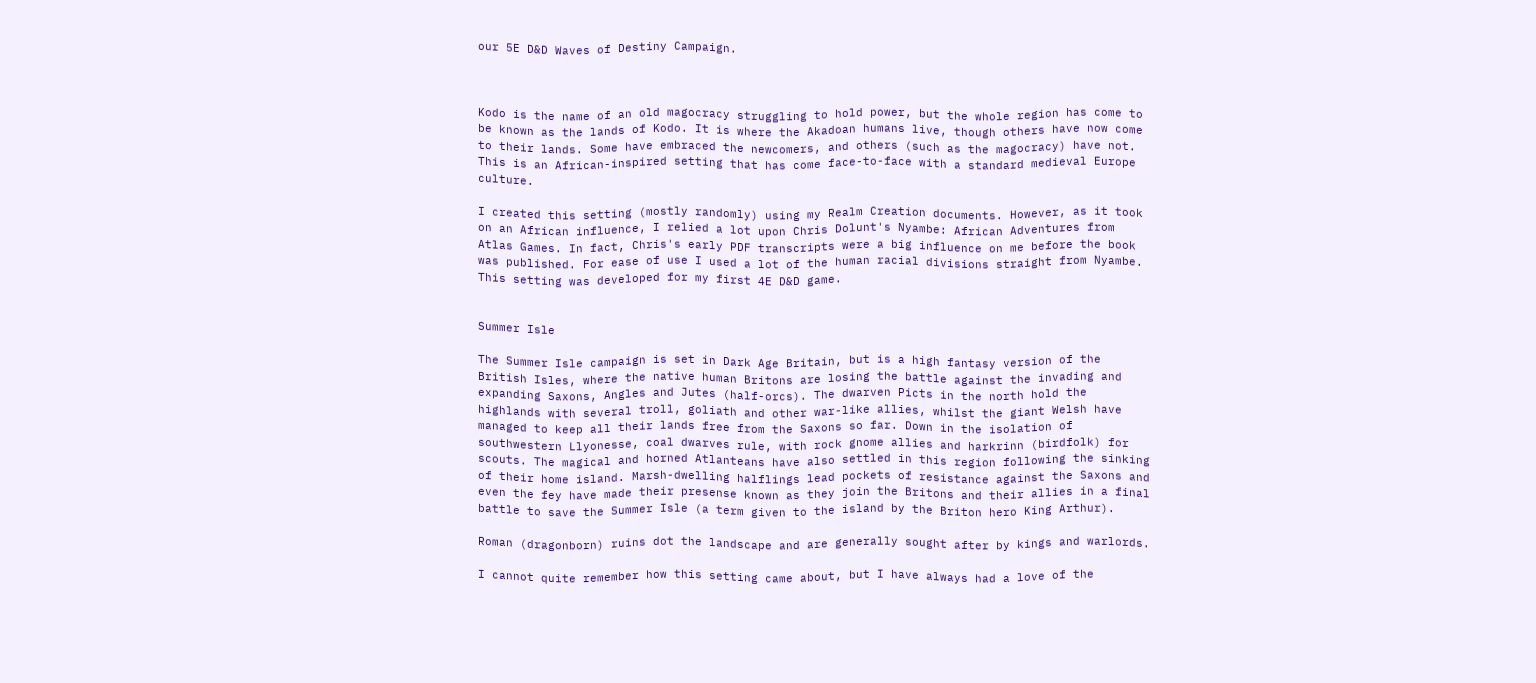our 5E D&D Waves of Destiny Campaign.



Kodo is the name of an old magocracy struggling to hold power, but the whole region has come to be known as the lands of Kodo. It is where the Akadoan humans live, though others have now come to their lands. Some have embraced the newcomers, and others (such as the magocracy) have not. This is an African-inspired setting that has come face-to-face with a standard medieval Europe culture.

I created this setting (mostly randomly) using my Realm Creation documents. However, as it took on an African influence, I relied a lot upon Chris Dolunt's Nyambe: African Adventures from Atlas Games. In fact, Chris's early PDF transcripts were a big influence on me before the book was published. For ease of use I used a lot of the human racial divisions straight from Nyambe. This setting was developed for my first 4E D&D game.


Summer Isle

The Summer Isle campaign is set in Dark Age Britain, but is a high fantasy version of the British Isles, where the native human Britons are losing the battle against the invading and expanding Saxons, Angles and Jutes (half-orcs). The dwarven Picts in the north hold the highlands with several troll, goliath and other war-like allies, whilst the giant Welsh have managed to keep all their lands free from the Saxons so far. Down in the isolation of southwestern Llyonesse, coal dwarves rule, with rock gnome allies and harkrinn (birdfolk) for scouts. The magical and horned Atlanteans have also settled in this region following the sinking of their home island. Marsh-dwelling halflings lead pockets of resistance against the Saxons and even the fey have made their presense known as they join the Britons and their allies in a final battle to save the Summer Isle (a term given to the island by the Briton hero King Arthur).

Roman (dragonborn) ruins dot the landscape and are generally sought after by kings and warlords.

I cannot quite remember how this setting came about, but I have always had a love of the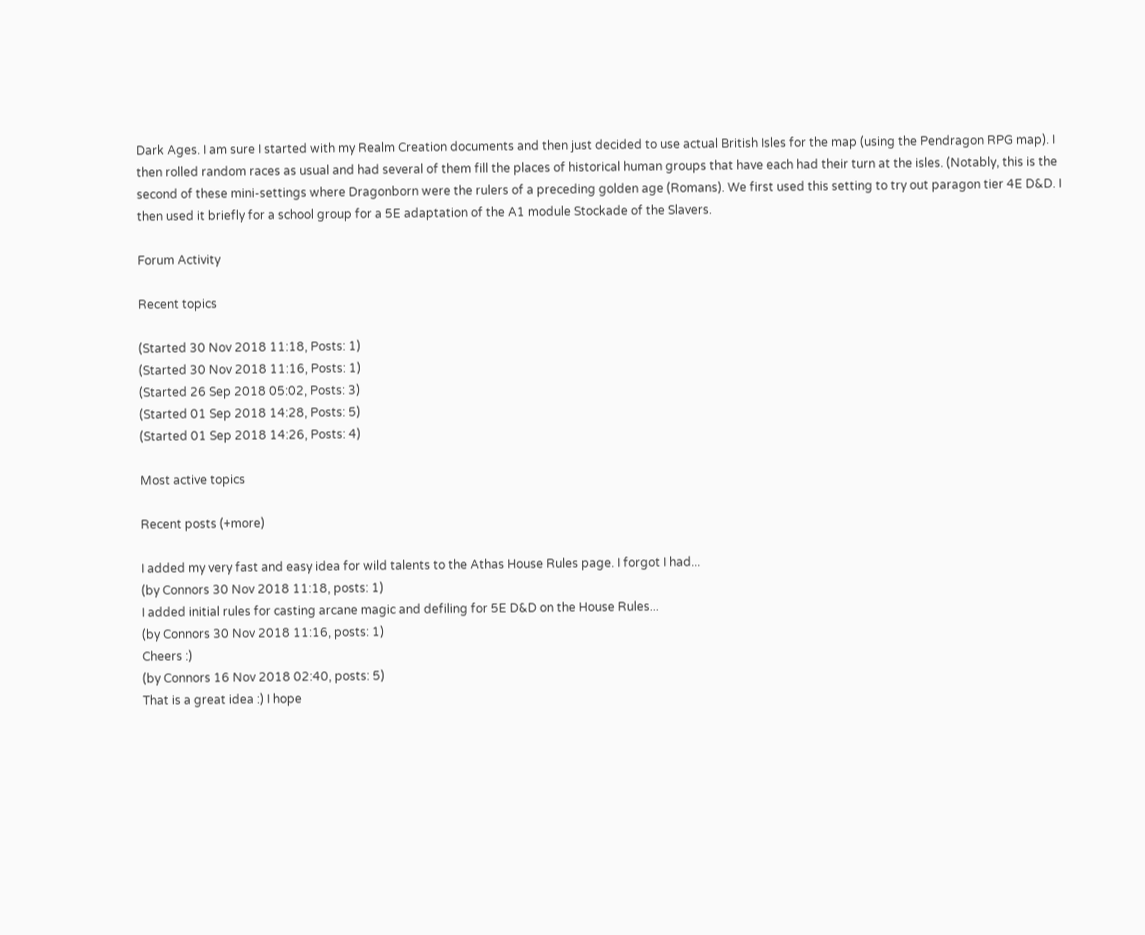Dark Ages. I am sure I started with my Realm Creation documents and then just decided to use actual British Isles for the map (using the Pendragon RPG map). I then rolled random races as usual and had several of them fill the places of historical human groups that have each had their turn at the isles. (Notably, this is the second of these mini-settings where Dragonborn were the rulers of a preceding golden age (Romans). We first used this setting to try out paragon tier 4E D&D. I then used it briefly for a school group for a 5E adaptation of the A1 module Stockade of the Slavers.

Forum Activity

Recent topics

(Started 30 Nov 2018 11:18, Posts: 1)
(Started 30 Nov 2018 11:16, Posts: 1)
(Started 26 Sep 2018 05:02, Posts: 3)
(Started 01 Sep 2018 14:28, Posts: 5)
(Started 01 Sep 2018 14:26, Posts: 4)

Most active topics

Recent posts (+more)

I added my very fast and easy idea for wild talents to the Athas House Rules page. I forgot I had...
(by Connors 30 Nov 2018 11:18, posts: 1)
I added initial rules for casting arcane magic and defiling for 5E D&D on the House Rules...
(by Connors 30 Nov 2018 11:16, posts: 1)
Cheers :)
(by Connors 16 Nov 2018 02:40, posts: 5)
That is a great idea :) I hope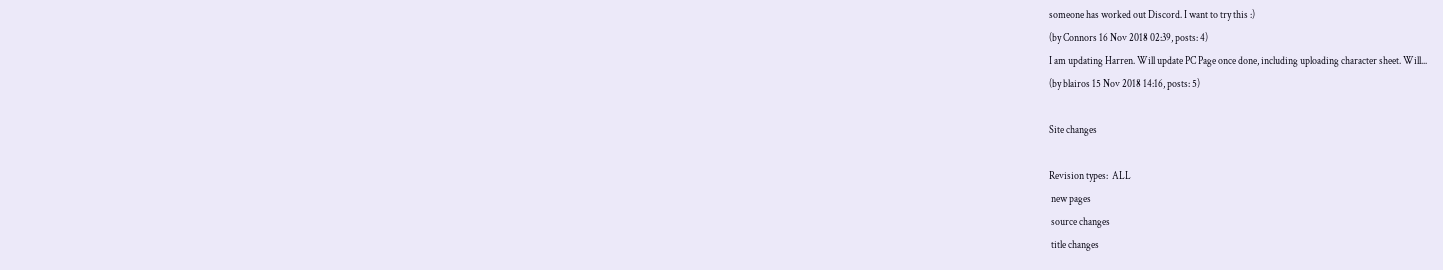someone has worked out Discord. I want to try this :)
(by Connors 16 Nov 2018 02:39, posts: 4)
I am updating Harren. Will update PC Page once done, including uploading character sheet. Will...
(by blairos 15 Nov 2018 14:16, posts: 5)

Site changes

Revision types:  ALL
 new pages
 source changes
 title changes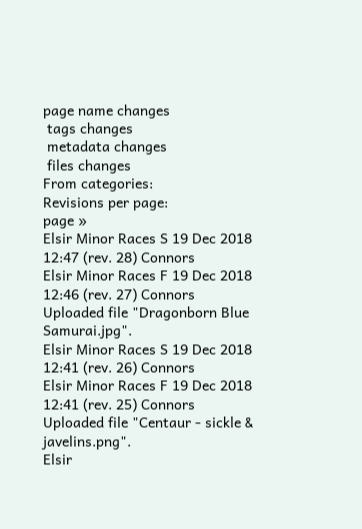page name changes
 tags changes
 metadata changes
 files changes
From categories:
Revisions per page:
page »
Elsir Minor Races S 19 Dec 2018 12:47 (rev. 28) Connors
Elsir Minor Races F 19 Dec 2018 12:46 (rev. 27) Connors
Uploaded file "Dragonborn Blue Samurai.jpg".
Elsir Minor Races S 19 Dec 2018 12:41 (rev. 26) Connors
Elsir Minor Races F 19 Dec 2018 12:41 (rev. 25) Connors
Uploaded file "Centaur - sickle & javelins.png".
Elsir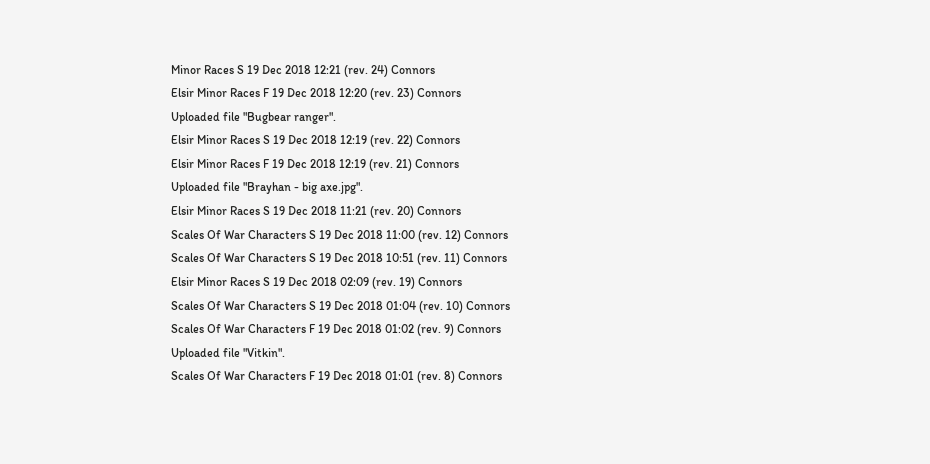Minor Races S 19 Dec 2018 12:21 (rev. 24) Connors
Elsir Minor Races F 19 Dec 2018 12:20 (rev. 23) Connors
Uploaded file "Bugbear ranger".
Elsir Minor Races S 19 Dec 2018 12:19 (rev. 22) Connors
Elsir Minor Races F 19 Dec 2018 12:19 (rev. 21) Connors
Uploaded file "Brayhan - big axe.jpg".
Elsir Minor Races S 19 Dec 2018 11:21 (rev. 20) Connors
Scales Of War Characters S 19 Dec 2018 11:00 (rev. 12) Connors
Scales Of War Characters S 19 Dec 2018 10:51 (rev. 11) Connors
Elsir Minor Races S 19 Dec 2018 02:09 (rev. 19) Connors
Scales Of War Characters S 19 Dec 2018 01:04 (rev. 10) Connors
Scales Of War Characters F 19 Dec 2018 01:02 (rev. 9) Connors
Uploaded file "Vitkin".
Scales Of War Characters F 19 Dec 2018 01:01 (rev. 8) Connors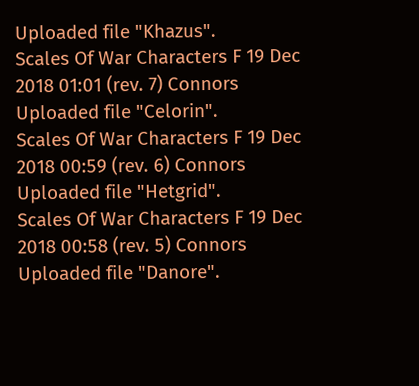Uploaded file "Khazus".
Scales Of War Characters F 19 Dec 2018 01:01 (rev. 7) Connors
Uploaded file "Celorin".
Scales Of War Characters F 19 Dec 2018 00:59 (rev. 6) Connors
Uploaded file "Hetgrid".
Scales Of War Characters F 19 Dec 2018 00:58 (rev. 5) Connors
Uploaded file "Danore".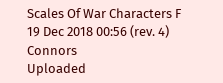Scales Of War Characters F 19 Dec 2018 00:56 (rev. 4) Connors
Uploaded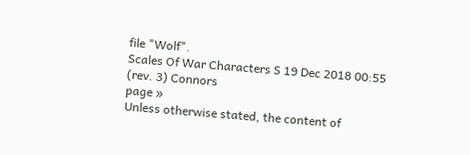file "Wolf".
Scales Of War Characters S 19 Dec 2018 00:55 (rev. 3) Connors
page »
Unless otherwise stated, the content of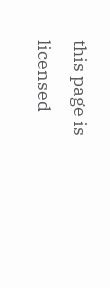this page is licensed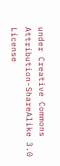under Creative Commons Attribution-ShareAlike 3.0 License